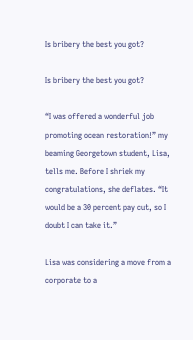Is bribery the best you got?

Is bribery the best you got?

“I was offered a wonderful job promoting ocean restoration!” my beaming Georgetown student, Lisa, tells me. Before I shriek my congratulations, she deflates. “It would be a 30 percent pay cut, so I doubt I can take it.”

Lisa was considering a move from a corporate to a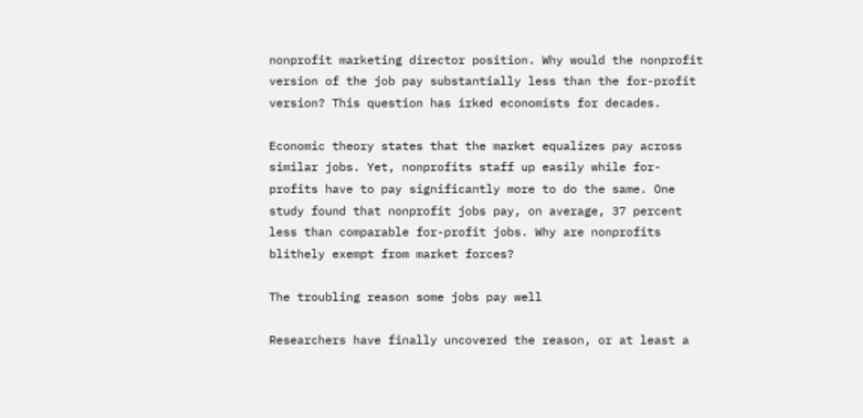nonprofit marketing director position. Why would the nonprofit version of the job pay substantially less than the for-profit version? This question has irked economists for decades.

Economic theory states that the market equalizes pay across similar jobs. Yet, nonprofits staff up easily while for-profits have to pay significantly more to do the same. One study found that nonprofit jobs pay, on average, 37 percent less than comparable for-profit jobs. Why are nonprofits blithely exempt from market forces?

The troubling reason some jobs pay well

Researchers have finally uncovered the reason, or at least a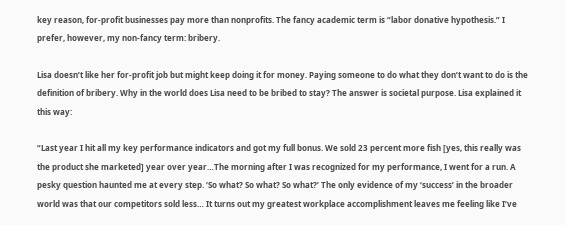key reason, for-profit businesses pay more than nonprofits. The fancy academic term is “labor donative hypothesis.” I prefer, however, my non-fancy term: bribery.

Lisa doesn’t like her for-profit job but might keep doing it for money. Paying someone to do what they don’t want to do is the definition of bribery. Why in the world does Lisa need to be bribed to stay? The answer is societal purpose. Lisa explained it this way:

“Last year I hit all my key performance indicators and got my full bonus. We sold 23 percent more fish [yes, this really was the product she marketed] year over year…The morning after I was recognized for my performance, I went for a run. A pesky question haunted me at every step. ‘So what? So what? So what?’ The only evidence of my ‘success’ in the broader world was that our competitors sold less… It turns out my greatest workplace accomplishment leaves me feeling like I’ve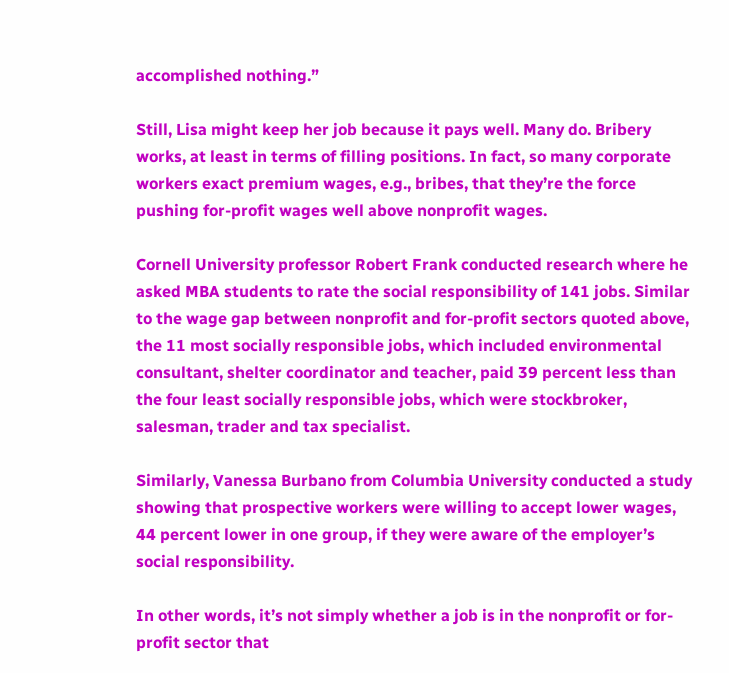accomplished nothing.”

Still, Lisa might keep her job because it pays well. Many do. Bribery works, at least in terms of filling positions. In fact, so many corporate workers exact premium wages, e.g., bribes, that they’re the force pushing for-profit wages well above nonprofit wages.

Cornell University professor Robert Frank conducted research where he asked MBA students to rate the social responsibility of 141 jobs. Similar to the wage gap between nonprofit and for-profit sectors quoted above, the 11 most socially responsible jobs, which included environmental consultant, shelter coordinator and teacher, paid 39 percent less than the four least socially responsible jobs, which were stockbroker, salesman, trader and tax specialist.

Similarly, Vanessa Burbano from Columbia University conducted a study showing that prospective workers were willing to accept lower wages, 44 percent lower in one group, if they were aware of the employer’s social responsibility.

In other words, it’s not simply whether a job is in the nonprofit or for-profit sector that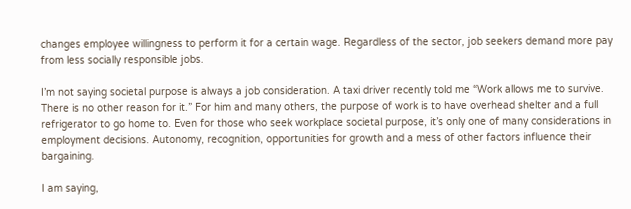changes employee willingness to perform it for a certain wage. Regardless of the sector, job seekers demand more pay from less socially responsible jobs.

I’m not saying societal purpose is always a job consideration. A taxi driver recently told me “Work allows me to survive. There is no other reason for it.” For him and many others, the purpose of work is to have overhead shelter and a full refrigerator to go home to. Even for those who seek workplace societal purpose, it’s only one of many considerations in employment decisions. Autonomy, recognition, opportunities for growth and a mess of other factors influence their bargaining.

I am saying,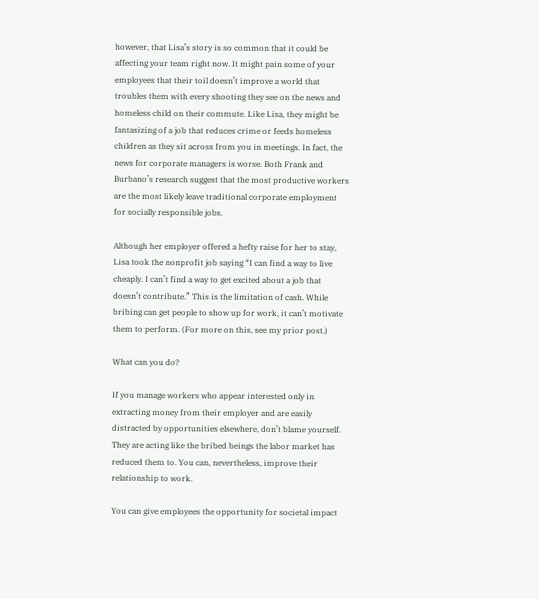however, that Lisa’s story is so common that it could be affecting your team right now. It might pain some of your employees that their toil doesn’t improve a world that troubles them with every shooting they see on the news and homeless child on their commute. Like Lisa, they might be fantasizing of a job that reduces crime or feeds homeless children as they sit across from you in meetings. In fact, the news for corporate managers is worse. Both Frank and Burbano’s research suggest that the most productive workers are the most likely leave traditional corporate employment for socially responsible jobs.

Although her employer offered a hefty raise for her to stay, Lisa took the nonprofit job saying “I can find a way to live cheaply. I can’t find a way to get excited about a job that doesn’t contribute.” This is the limitation of cash. While bribing can get people to show up for work, it can’t motivate them to perform. (For more on this, see my prior post.)

What can you do?

If you manage workers who appear interested only in extracting money from their employer and are easily distracted by opportunities elsewhere, don’t blame yourself. They are acting like the bribed beings the labor market has reduced them to. You can, nevertheless, improve their relationship to work.

You can give employees the opportunity for societal impact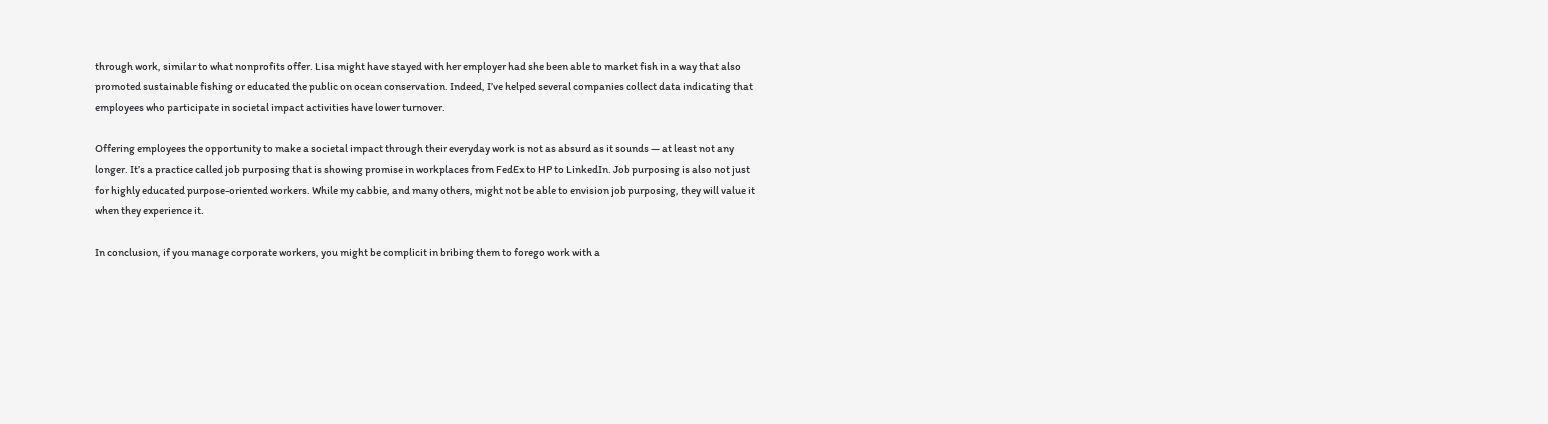through work, similar to what nonprofits offer. Lisa might have stayed with her employer had she been able to market fish in a way that also promoted sustainable fishing or educated the public on ocean conservation. Indeed, I’ve helped several companies collect data indicating that employees who participate in societal impact activities have lower turnover.

Offering employees the opportunity to make a societal impact through their everyday work is not as absurd as it sounds — at least not any longer. It’s a practice called job purposing that is showing promise in workplaces from FedEx to HP to LinkedIn. Job purposing is also not just for highly educated purpose-oriented workers. While my cabbie, and many others, might not be able to envision job purposing, they will value it when they experience it.

In conclusion, if you manage corporate workers, you might be complicit in bribing them to forego work with a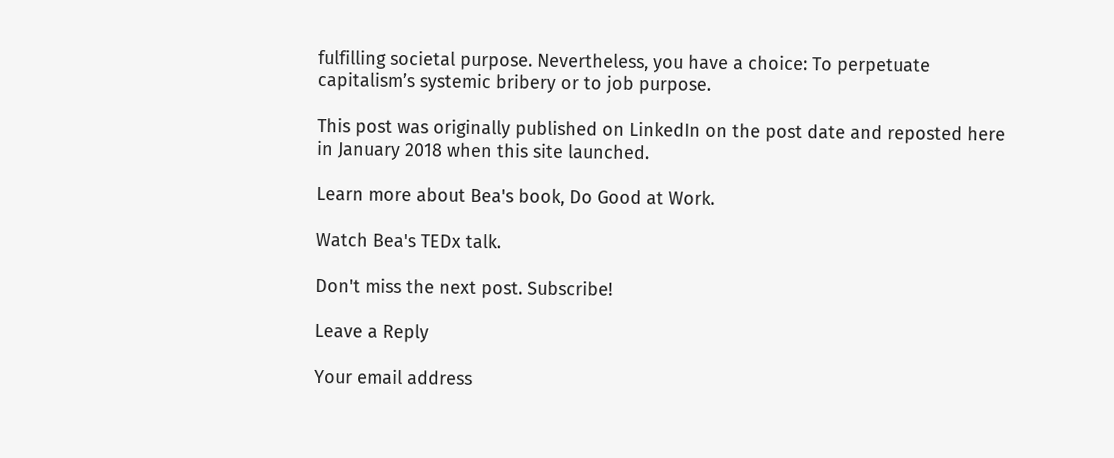fulfilling societal purpose. Nevertheless, you have a choice: To perpetuate capitalism’s systemic bribery or to job purpose.

This post was originally published on LinkedIn on the post date and reposted here in January 2018 when this site launched.

Learn more about Bea's book, Do Good at Work.

Watch Bea's TEDx talk.

Don't miss the next post. Subscribe!

Leave a Reply

Your email address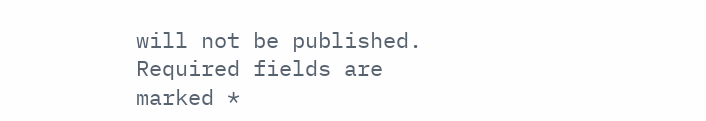will not be published. Required fields are marked *